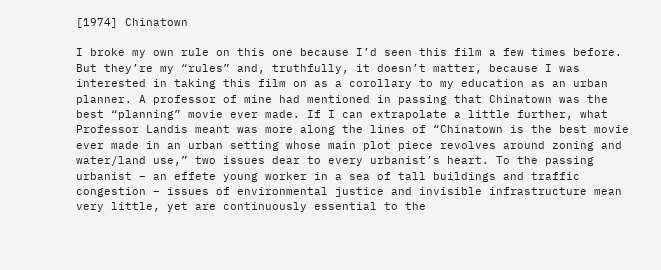[1974] Chinatown

I broke my own rule on this one because I’d seen this film a few times before. But they’re my “rules” and, truthfully, it doesn’t matter, because I was interested in taking this film on as a corollary to my education as an urban planner. A professor of mine had mentioned in passing that Chinatown was the best “planning” movie ever made. If I can extrapolate a little further, what Professor Landis meant was more along the lines of “Chinatown is the best movie ever made in an urban setting whose main plot piece revolves around zoning and water/land use,” two issues dear to every urbanist’s heart. To the passing urbanist – an effete young worker in a sea of tall buildings and traffic congestion – issues of environmental justice and invisible infrastructure mean very little, yet are continuously essential to the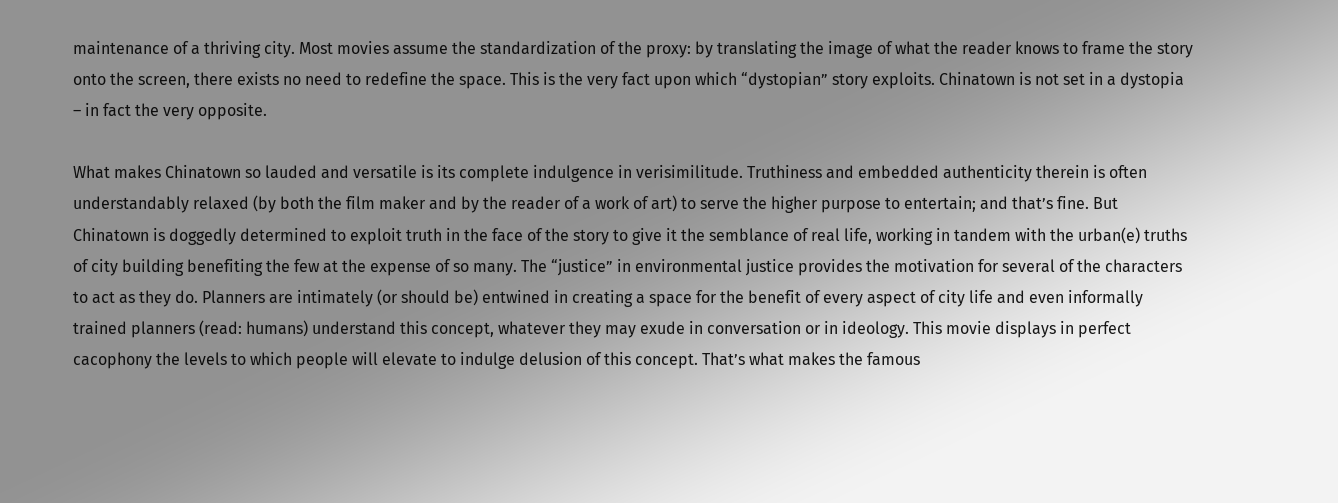maintenance of a thriving city. Most movies assume the standardization of the proxy: by translating the image of what the reader knows to frame the story onto the screen, there exists no need to redefine the space. This is the very fact upon which “dystopian” story exploits. Chinatown is not set in a dystopia – in fact the very opposite.

What makes Chinatown so lauded and versatile is its complete indulgence in verisimilitude. Truthiness and embedded authenticity therein is often understandably relaxed (by both the film maker and by the reader of a work of art) to serve the higher purpose to entertain; and that’s fine. But Chinatown is doggedly determined to exploit truth in the face of the story to give it the semblance of real life, working in tandem with the urban(e) truths of city building benefiting the few at the expense of so many. The “justice” in environmental justice provides the motivation for several of the characters to act as they do. Planners are intimately (or should be) entwined in creating a space for the benefit of every aspect of city life and even informally trained planners (read: humans) understand this concept, whatever they may exude in conversation or in ideology. This movie displays in perfect cacophony the levels to which people will elevate to indulge delusion of this concept. That’s what makes the famous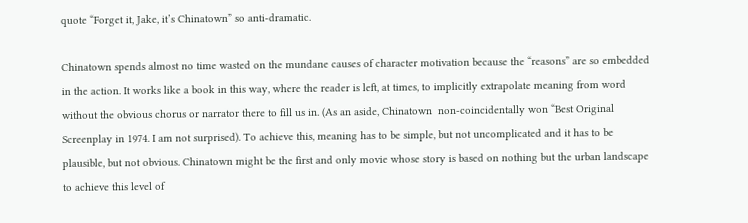quote “Forget it, Jake, it’s Chinatown” so anti-dramatic.

Chinatown spends almost no time wasted on the mundane causes of character motivation because the “reasons” are so embedded in the action. It works like a book in this way, where the reader is left, at times, to implicitly extrapolate meaning from word without the obvious chorus or narrator there to fill us in. (As an aside, Chinatown  non-coincidentally won “Best Original Screenplay in 1974. I am not surprised). To achieve this, meaning has to be simple, but not uncomplicated and it has to be plausible, but not obvious. Chinatown might be the first and only movie whose story is based on nothing but the urban landscape to achieve this level of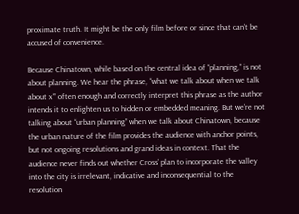proximate truth. It might be the only film before or since that can’t be accused of convenience.

Because Chinatown, while based on the central idea of “planning,” is not about planning. We hear the phrase, “what we talk about when we talk about x‘” often enough and correctly interpret this phrase as the author intends it to enlighten us to hidden or embedded meaning. But we’re not talking about “urban planning” when we talk about Chinatown, because the urban nature of the film provides the audience with anchor points, but not ongoing resolutions and grand ideas in context. That the audience never finds out whether Cross’ plan to incorporate the valley into the city is irrelevant, indicative and inconsequential to the resolution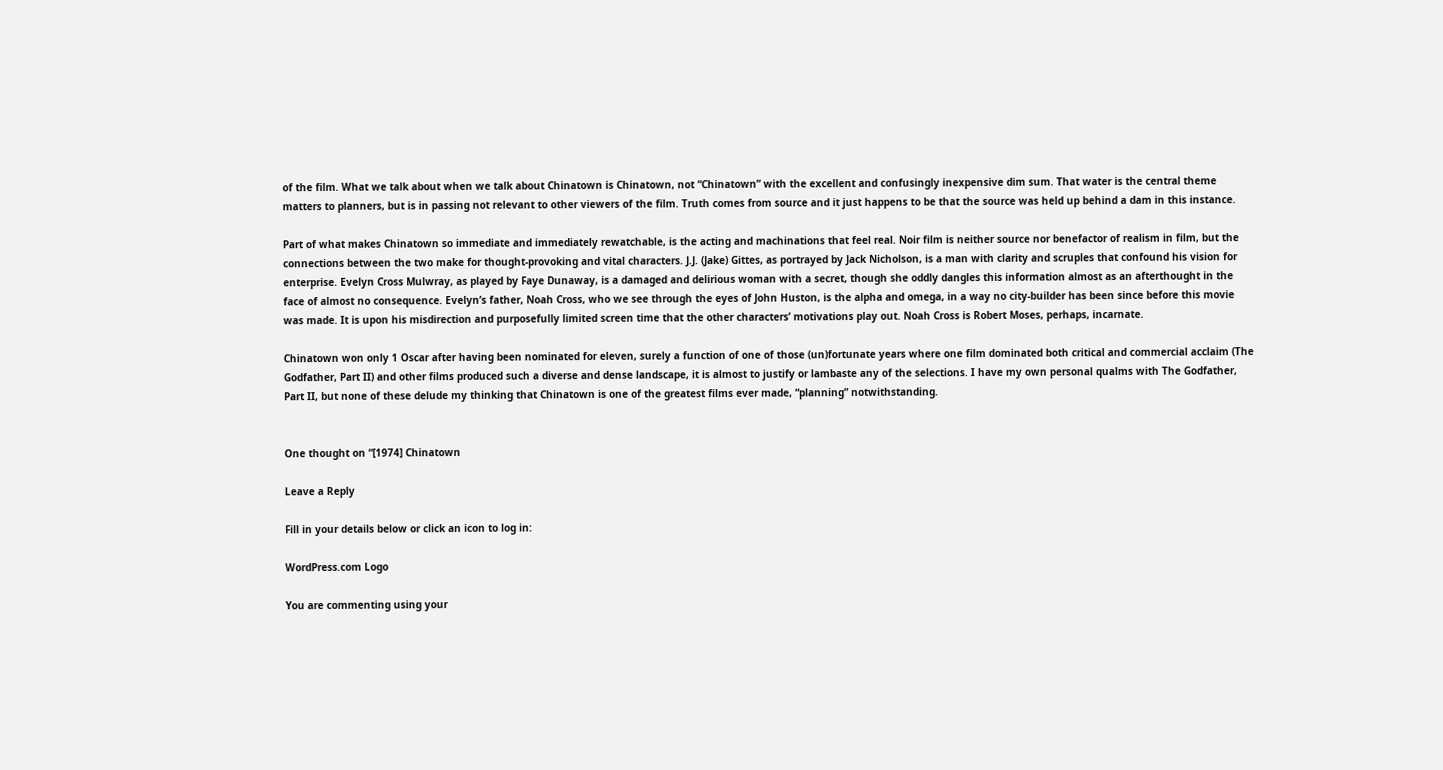of the film. What we talk about when we talk about Chinatown is Chinatown, not “Chinatown” with the excellent and confusingly inexpensive dim sum. That water is the central theme matters to planners, but is in passing not relevant to other viewers of the film. Truth comes from source and it just happens to be that the source was held up behind a dam in this instance.

Part of what makes Chinatown so immediate and immediately rewatchable, is the acting and machinations that feel real. Noir film is neither source nor benefactor of realism in film, but the connections between the two make for thought-provoking and vital characters. J.J. (Jake) Gittes, as portrayed by Jack Nicholson, is a man with clarity and scruples that confound his vision for enterprise. Evelyn Cross Mulwray, as played by Faye Dunaway, is a damaged and delirious woman with a secret, though she oddly dangles this information almost as an afterthought in the face of almost no consequence. Evelyn’s father, Noah Cross, who we see through the eyes of John Huston, is the alpha and omega, in a way no city-builder has been since before this movie was made. It is upon his misdirection and purposefully limited screen time that the other characters’ motivations play out. Noah Cross is Robert Moses, perhaps, incarnate.

Chinatown won only 1 Oscar after having been nominated for eleven, surely a function of one of those (un)fortunate years where one film dominated both critical and commercial acclaim (The Godfather, Part II) and other films produced such a diverse and dense landscape, it is almost to justify or lambaste any of the selections. I have my own personal qualms with The Godfather, Part II, but none of these delude my thinking that Chinatown is one of the greatest films ever made, “planning” notwithstanding.


One thought on “[1974] Chinatown

Leave a Reply

Fill in your details below or click an icon to log in:

WordPress.com Logo

You are commenting using your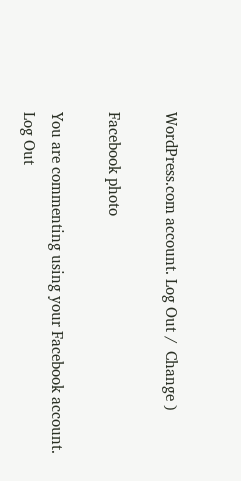WordPress.com account. Log Out /  Change )

Facebook photo

You are commenting using your Facebook account. Log Out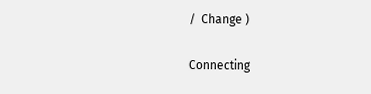/  Change )

Connecting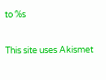to %s

This site uses Akismet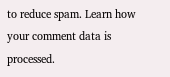to reduce spam. Learn how your comment data is processed.